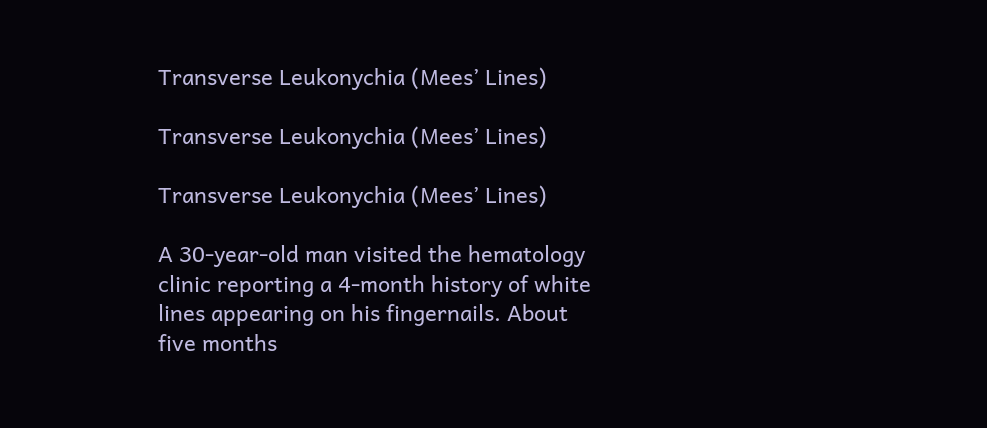Transverse Leukonychia (Mees’ Lines)

Transverse Leukonychia (Mees’ Lines)

Transverse Leukonychia (Mees’ Lines)

A 30-year-old man visited the hematology clinic reporting a 4-month history of white lines appearing on his fingernails. About five months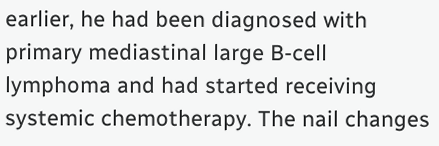earlier, he had been diagnosed with primary mediastinal large B-cell lymphoma and had started receiving systemic chemotherapy. The nail changes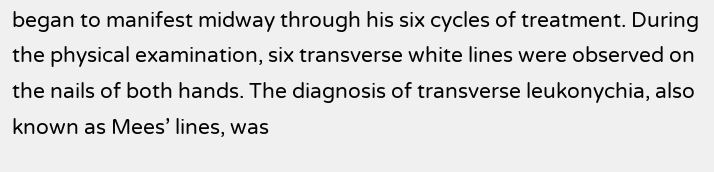began to manifest midway through his six cycles of treatment. During the physical examination, six transverse white lines were observed on the nails of both hands. The diagnosis of transverse leukonychia, also known as Mees’ lines, was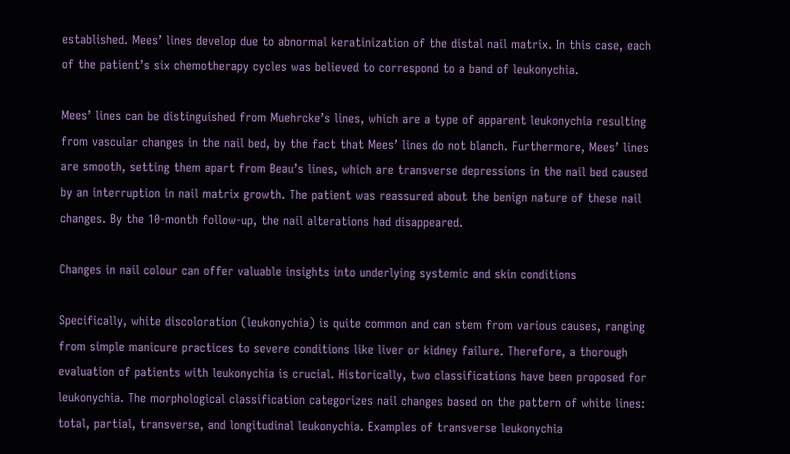established. Mees’ lines develop due to abnormal keratinization of the distal nail matrix. In this case, each of the patient’s six chemotherapy cycles was believed to correspond to a band of leukonychia.

Mees’ lines can be distinguished from Muehrcke’s lines, which are a type of apparent leukonychia resulting from vascular changes in the nail bed, by the fact that Mees’ lines do not blanch. Furthermore, Mees’ lines are smooth, setting them apart from Beau’s lines, which are transverse depressions in the nail bed caused by an interruption in nail matrix growth. The patient was reassured about the benign nature of these nail changes. By the 10-month follow-up, the nail alterations had disappeared.

Changes in nail colour can offer valuable insights into underlying systemic and skin conditions

Specifically, white discoloration (leukonychia) is quite common and can stem from various causes, ranging from simple manicure practices to severe conditions like liver or kidney failure. Therefore, a thorough evaluation of patients with leukonychia is crucial. Historically, two classifications have been proposed for leukonychia. The morphological classification categorizes nail changes based on the pattern of white lines: total, partial, transverse, and longitudinal leukonychia. Examples of transverse leukonychia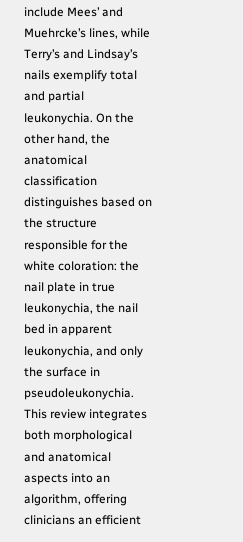include Mees’ and Muehrcke’s lines, while Terry’s and Lindsay’s nails exemplify total and partial leukonychia. On the other hand, the anatomical classification distinguishes based on the structure responsible for the white coloration: the nail plate in true leukonychia, the nail bed in apparent leukonychia, and only the surface in pseudoleukonychia. This review integrates both morphological and anatomical aspects into an algorithm, offering clinicians an efficient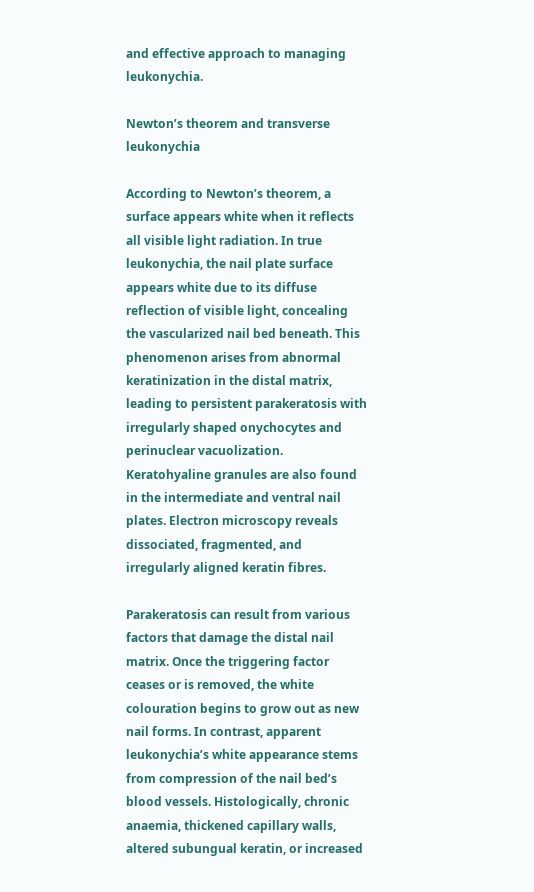and effective approach to managing leukonychia.

Newton’s theorem and transverse leukonychia

According to Newton’s theorem, a surface appears white when it reflects all visible light radiation. In true leukonychia, the nail plate surface appears white due to its diffuse reflection of visible light, concealing the vascularized nail bed beneath. This phenomenon arises from abnormal keratinization in the distal matrix, leading to persistent parakeratosis with irregularly shaped onychocytes and perinuclear vacuolization. Keratohyaline granules are also found in the intermediate and ventral nail plates. Electron microscopy reveals dissociated, fragmented, and irregularly aligned keratin fibres.

Parakeratosis can result from various factors that damage the distal nail matrix. Once the triggering factor ceases or is removed, the white colouration begins to grow out as new nail forms. In contrast, apparent leukonychia’s white appearance stems from compression of the nail bed’s blood vessels. Histologically, chronic anaemia, thickened capillary walls, altered subungual keratin, or increased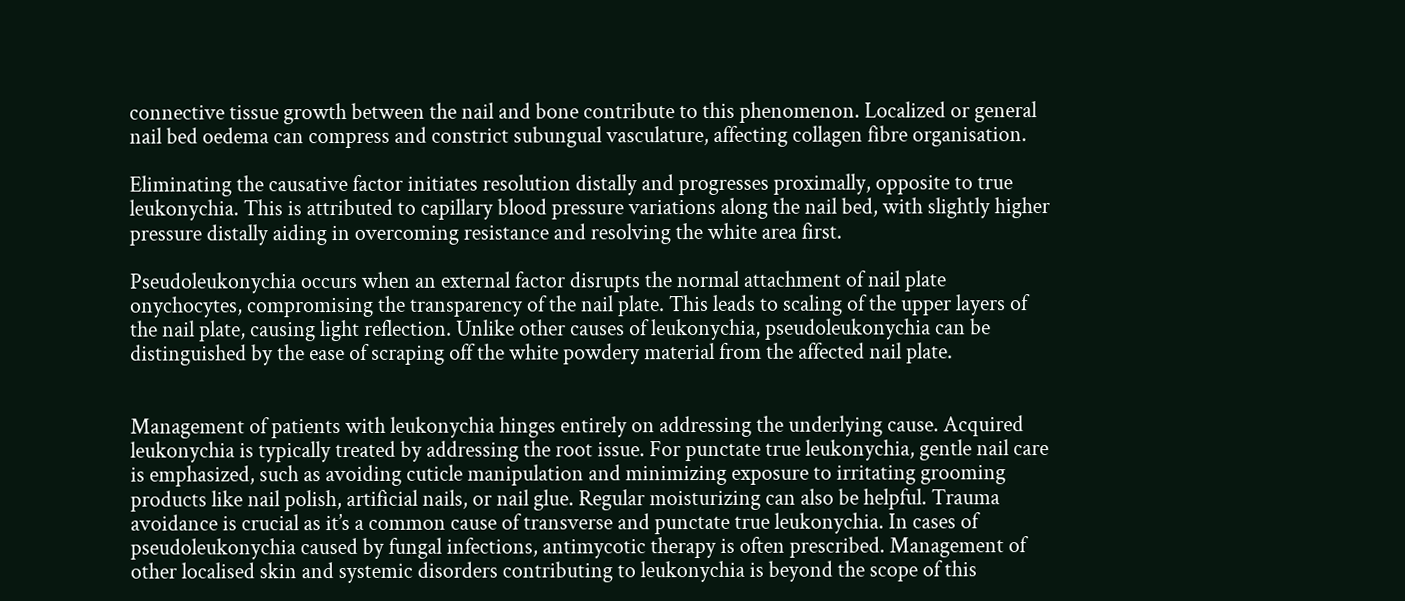connective tissue growth between the nail and bone contribute to this phenomenon. Localized or general nail bed oedema can compress and constrict subungual vasculature, affecting collagen fibre organisation.

Eliminating the causative factor initiates resolution distally and progresses proximally, opposite to true leukonychia. This is attributed to capillary blood pressure variations along the nail bed, with slightly higher pressure distally aiding in overcoming resistance and resolving the white area first.

Pseudoleukonychia occurs when an external factor disrupts the normal attachment of nail plate onychocytes, compromising the transparency of the nail plate. This leads to scaling of the upper layers of the nail plate, causing light reflection. Unlike other causes of leukonychia, pseudoleukonychia can be distinguished by the ease of scraping off the white powdery material from the affected nail plate.


Management of patients with leukonychia hinges entirely on addressing the underlying cause. Acquired leukonychia is typically treated by addressing the root issue. For punctate true leukonychia, gentle nail care is emphasized, such as avoiding cuticle manipulation and minimizing exposure to irritating grooming products like nail polish, artificial nails, or nail glue. Regular moisturizing can also be helpful. Trauma avoidance is crucial as it’s a common cause of transverse and punctate true leukonychia. In cases of pseudoleukonychia caused by fungal infections, antimycotic therapy is often prescribed. Management of other localised skin and systemic disorders contributing to leukonychia is beyond the scope of this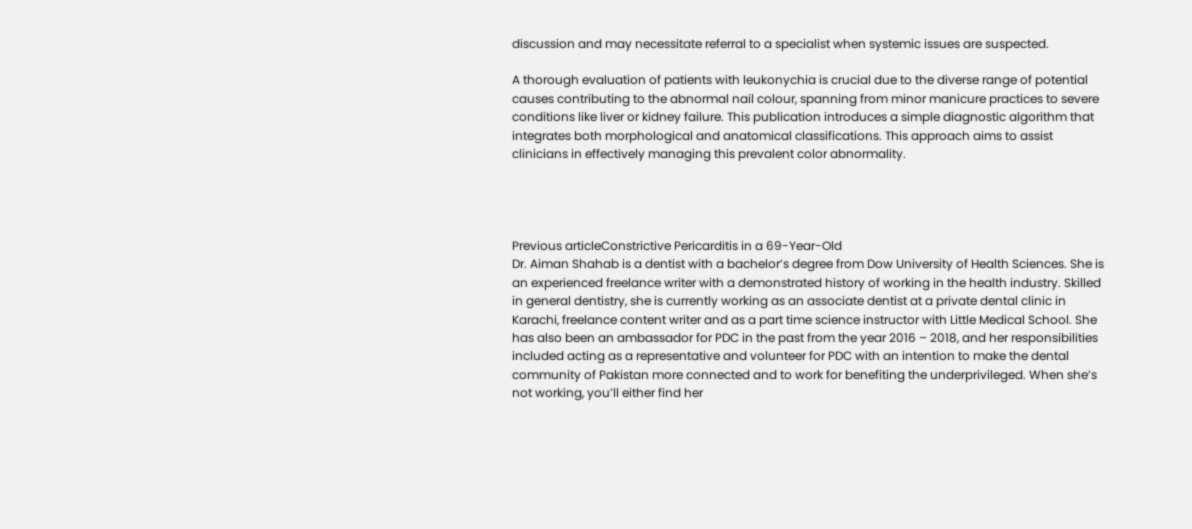discussion and may necessitate referral to a specialist when systemic issues are suspected.

A thorough evaluation of patients with leukonychia is crucial due to the diverse range of potential causes contributing to the abnormal nail colour, spanning from minor manicure practices to severe conditions like liver or kidney failure. This publication introduces a simple diagnostic algorithm that integrates both morphological and anatomical classifications. This approach aims to assist clinicians in effectively managing this prevalent color abnormality.




Previous articleConstrictive Pericarditis in a 69-Year-Old
Dr. Aiman Shahab is a dentist with a bachelor’s degree from Dow University of Health Sciences. She is an experienced freelance writer with a demonstrated history of working in the health industry. Skilled in general dentistry, she is currently working as an associate dentist at a private dental clinic in Karachi, freelance content writer and as a part time science instructor with Little Medical School. She has also been an ambassador for PDC in the past from the year 2016 – 2018, and her responsibilities included acting as a representative and volunteer for PDC with an intention to make the dental community of Pakistan more connected and to work for benefiting the underprivileged. When she’s not working, you’ll either find her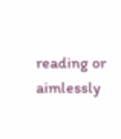reading or aimlessly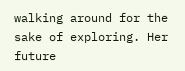walking around for the sake of exploring. Her future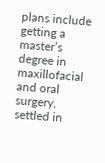plans include getting a master’s degree in maxillofacial and oral surgery, settled in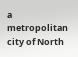a metropolitan city of North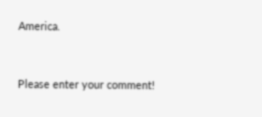America.


Please enter your comment!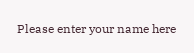Please enter your name here